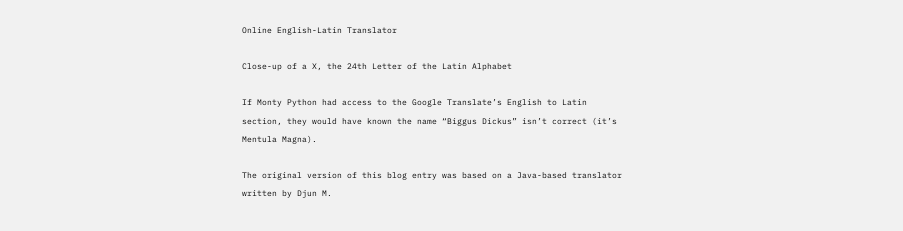Online English-Latin Translator

Close-up of a X, the 24th Letter of the Latin Alphabet

If Monty Python had access to the Google Translate’s English to Latin section, they would have known the name “Biggus Dickus” isn’t correct (it’s Mentula Magna).

The original version of this blog entry was based on a Java-based translator written by Djun M.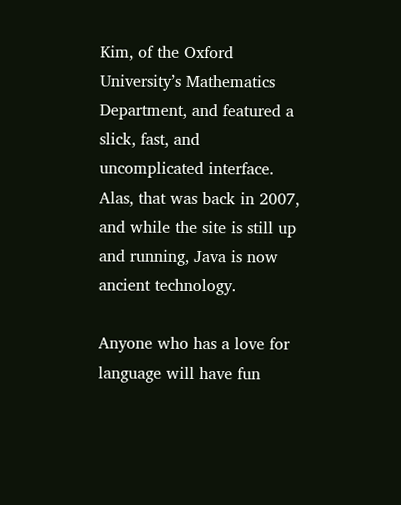Kim, of the Oxford University’s Mathematics Department, and featured a slick, fast, and uncomplicated interface. Alas, that was back in 2007, and while the site is still up and running, Java is now ancient technology.

Anyone who has a love for language will have fun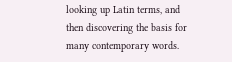looking up Latin terms, and then discovering the basis for many contemporary words.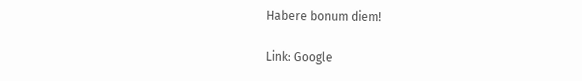Habere bonum diem!

Link: Google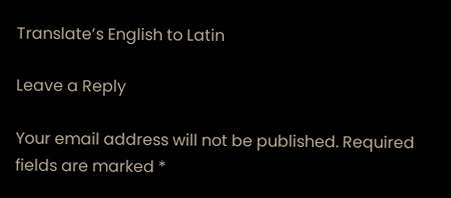Translate’s English to Latin

Leave a Reply

Your email address will not be published. Required fields are marked *